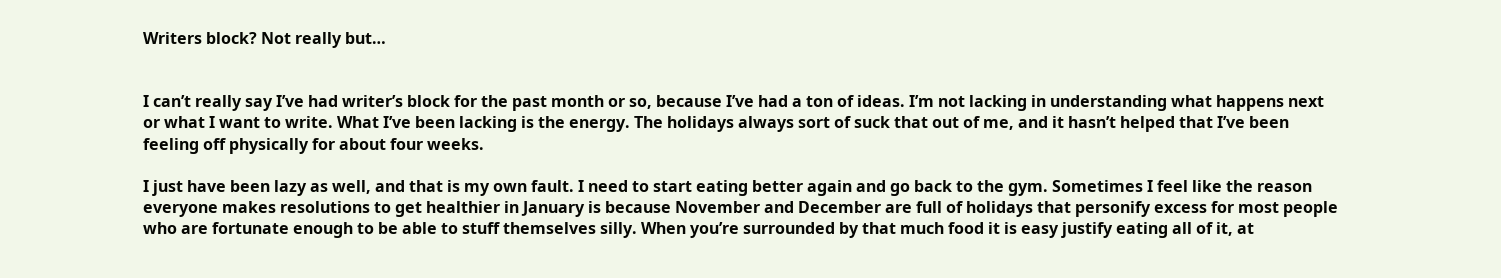Writers block? Not really but…


I can’t really say I’ve had writer’s block for the past month or so, because I’ve had a ton of ideas. I’m not lacking in understanding what happens next or what I want to write. What I’ve been lacking is the energy. The holidays always sort of suck that out of me, and it hasn’t helped that I’ve been feeling off physically for about four weeks.

I just have been lazy as well, and that is my own fault. I need to start eating better again and go back to the gym. Sometimes I feel like the reason everyone makes resolutions to get healthier in January is because November and December are full of holidays that personify excess for most people who are fortunate enough to be able to stuff themselves silly. When you’re surrounded by that much food it is easy justify eating all of it, at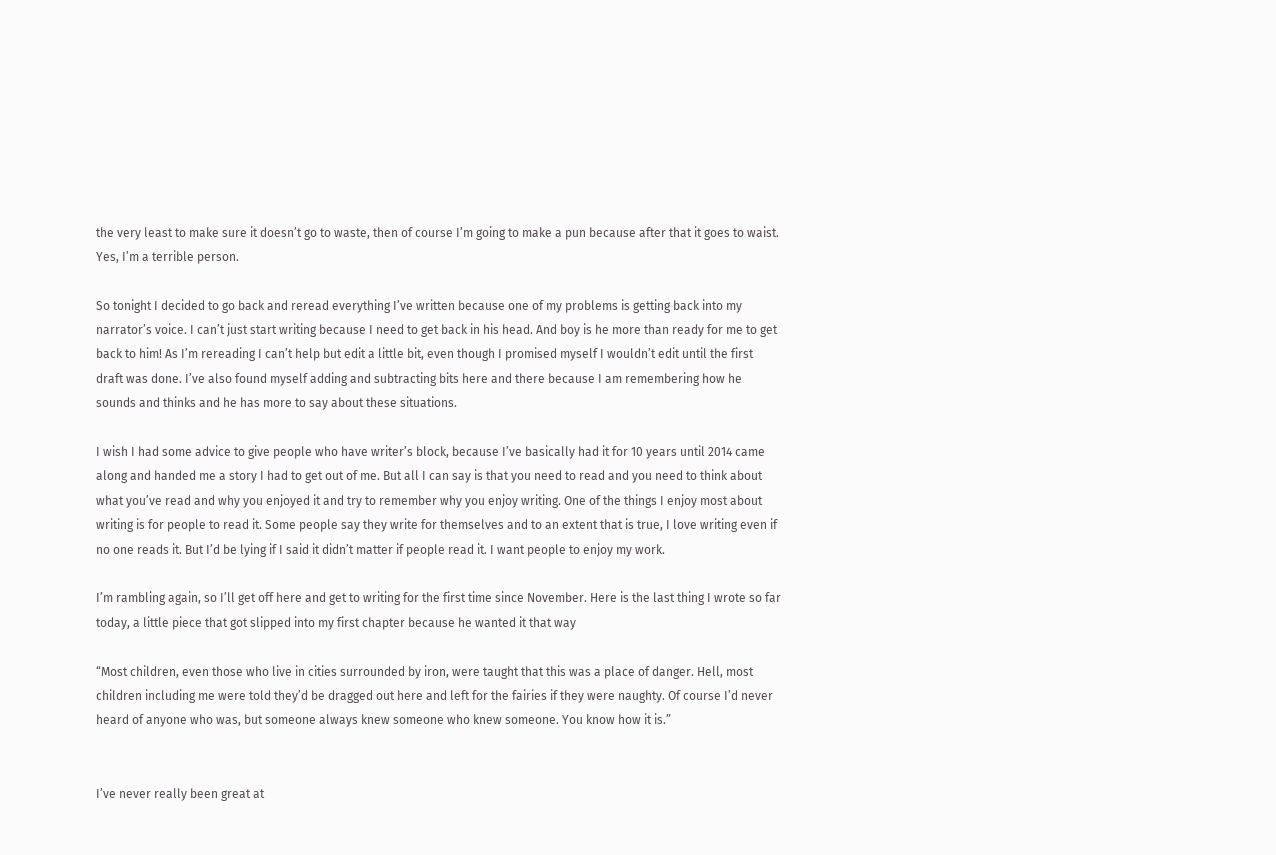the very least to make sure it doesn’t go to waste, then of course I’m going to make a pun because after that it goes to waist. Yes, I’m a terrible person.

So tonight I decided to go back and reread everything I’ve written because one of my problems is getting back into my narrator’s voice. I can’t just start writing because I need to get back in his head. And boy is he more than ready for me to get back to him! As I’m rereading I can’t help but edit a little bit, even though I promised myself I wouldn’t edit until the first draft was done. I’ve also found myself adding and subtracting bits here and there because I am remembering how he sounds and thinks and he has more to say about these situations.

I wish I had some advice to give people who have writer’s block, because I’ve basically had it for 10 years until 2014 came along and handed me a story I had to get out of me. But all I can say is that you need to read and you need to think about what you’ve read and why you enjoyed it and try to remember why you enjoy writing. One of the things I enjoy most about writing is for people to read it. Some people say they write for themselves and to an extent that is true, I love writing even if no one reads it. But I’d be lying if I said it didn’t matter if people read it. I want people to enjoy my work.

I’m rambling again, so I’ll get off here and get to writing for the first time since November. Here is the last thing I wrote so far today, a little piece that got slipped into my first chapter because he wanted it that way

“Most children, even those who live in cities surrounded by iron, were taught that this was a place of danger. Hell, most children including me were told they’d be dragged out here and left for the fairies if they were naughty. Of course I’d never heard of anyone who was, but someone always knew someone who knew someone. You know how it is.”


I’ve never really been great at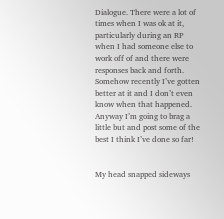Dialogue. There were a lot of times when I was ok at it, particularly during an RP when I had someone else to work off of and there were responses back and forth. Somehow recently I’ve gotten better at it and I don’t even know when that happened. Anyway I’m going to brag a little but and post some of the best I think I’ve done so far!


My head snapped sideways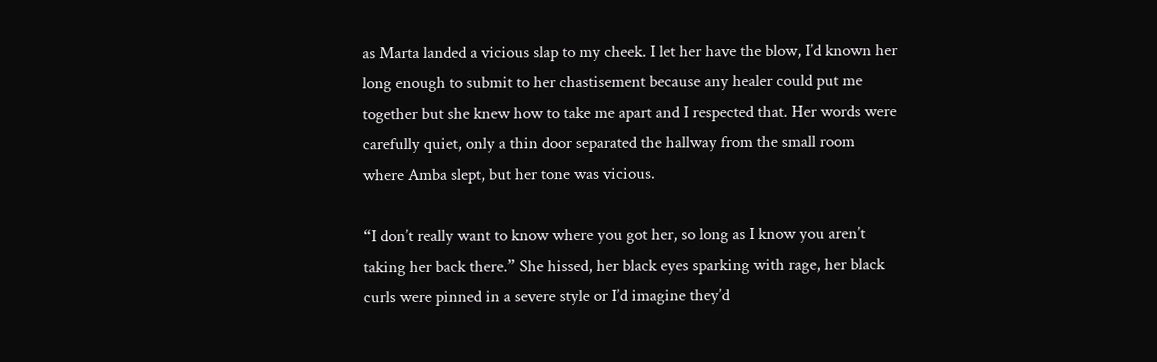as Marta landed a vicious slap to my cheek. I let her have the blow, I’d known her long enough to submit to her chastisement because any healer could put me together but she knew how to take me apart and I respected that. Her words were carefully quiet, only a thin door separated the hallway from the small room where Amba slept, but her tone was vicious.

“I don’t really want to know where you got her, so long as I know you aren’t taking her back there.” She hissed, her black eyes sparking with rage, her black curls were pinned in a severe style or I’d imagine they’d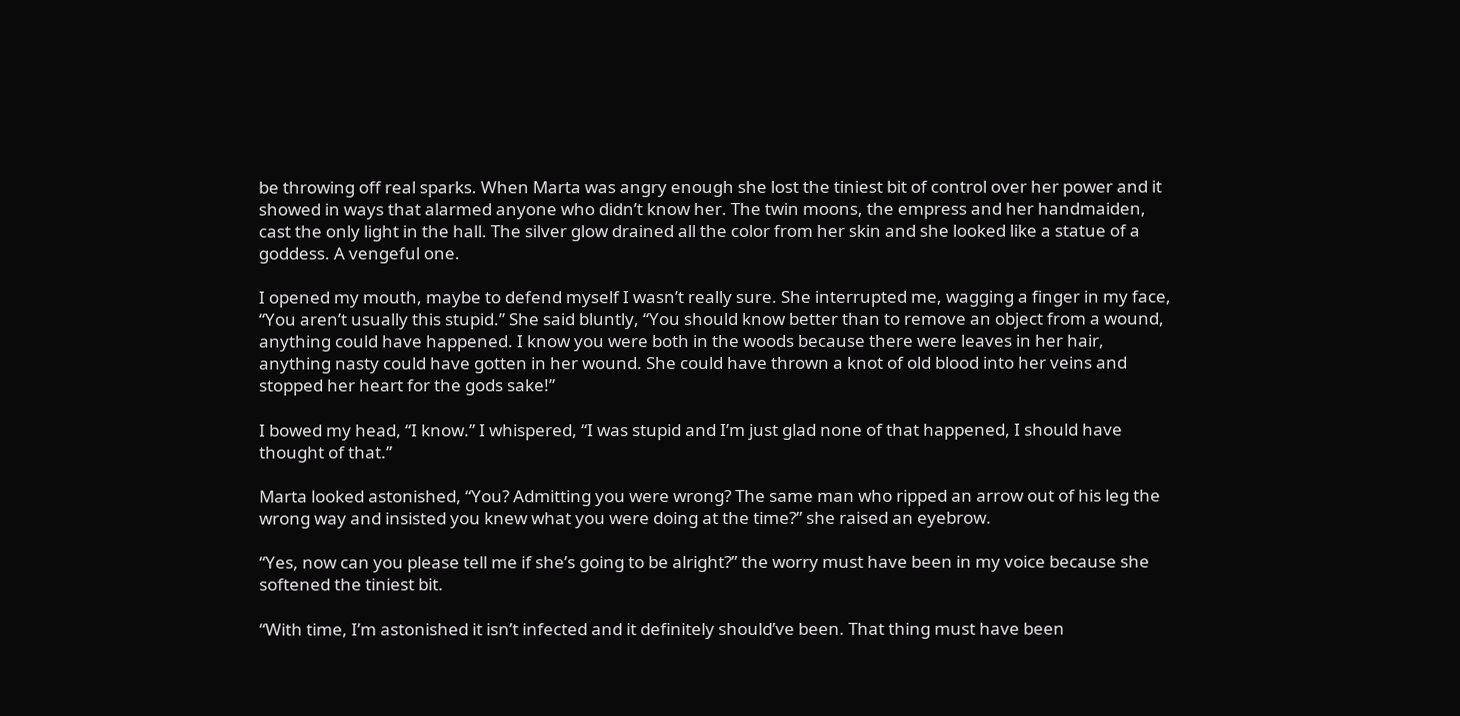be throwing off real sparks. When Marta was angry enough she lost the tiniest bit of control over her power and it showed in ways that alarmed anyone who didn’t know her. The twin moons, the empress and her handmaiden, cast the only light in the hall. The silver glow drained all the color from her skin and she looked like a statue of a goddess. A vengeful one.

I opened my mouth, maybe to defend myself I wasn’t really sure. She interrupted me, wagging a finger in my face, “You aren’t usually this stupid.” She said bluntly, “You should know better than to remove an object from a wound, anything could have happened. I know you were both in the woods because there were leaves in her hair, anything nasty could have gotten in her wound. She could have thrown a knot of old blood into her veins and stopped her heart for the gods sake!”

I bowed my head, “I know.” I whispered, “I was stupid and I’m just glad none of that happened, I should have thought of that.”

Marta looked astonished, “You? Admitting you were wrong? The same man who ripped an arrow out of his leg the wrong way and insisted you knew what you were doing at the time?” she raised an eyebrow.

“Yes, now can you please tell me if she’s going to be alright?” the worry must have been in my voice because she softened the tiniest bit.

“With time, I’m astonished it isn’t infected and it definitely should’ve been. That thing must have been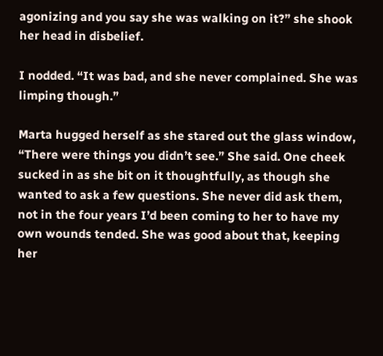agonizing and you say she was walking on it?” she shook her head in disbelief.

I nodded. “It was bad, and she never complained. She was limping though.”

Marta hugged herself as she stared out the glass window, “There were things you didn’t see.” She said. One cheek sucked in as she bit on it thoughtfully, as though she wanted to ask a few questions. She never did ask them, not in the four years I’d been coming to her to have my own wounds tended. She was good about that, keeping her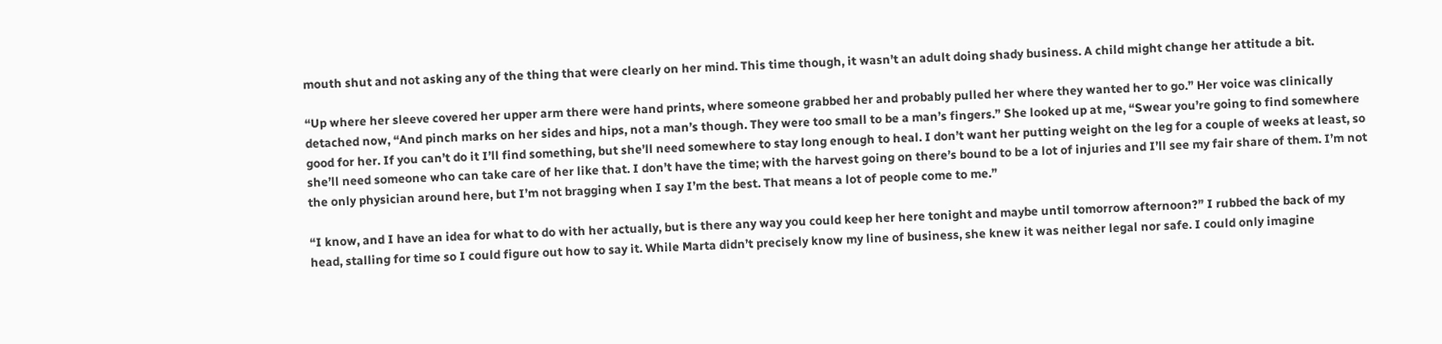mouth shut and not asking any of the thing that were clearly on her mind. This time though, it wasn’t an adult doing shady business. A child might change her attitude a bit.

“Up where her sleeve covered her upper arm there were hand prints, where someone grabbed her and probably pulled her where they wanted her to go.” Her voice was clinically detached now, “And pinch marks on her sides and hips, not a man’s though. They were too small to be a man’s fingers.” She looked up at me, “Swear you’re going to find somewhere good for her. If you can’t do it I’ll find something, but she’ll need somewhere to stay long enough to heal. I don’t want her putting weight on the leg for a couple of weeks at least, so she’ll need someone who can take care of her like that. I don’t have the time; with the harvest going on there’s bound to be a lot of injuries and I’ll see my fair share of them. I’m not the only physician around here, but I’m not bragging when I say I’m the best. That means a lot of people come to me.”

“I know, and I have an idea for what to do with her actually, but is there any way you could keep her here tonight and maybe until tomorrow afternoon?” I rubbed the back of my head, stalling for time so I could figure out how to say it. While Marta didn’t precisely know my line of business, she knew it was neither legal nor safe. I could only imagine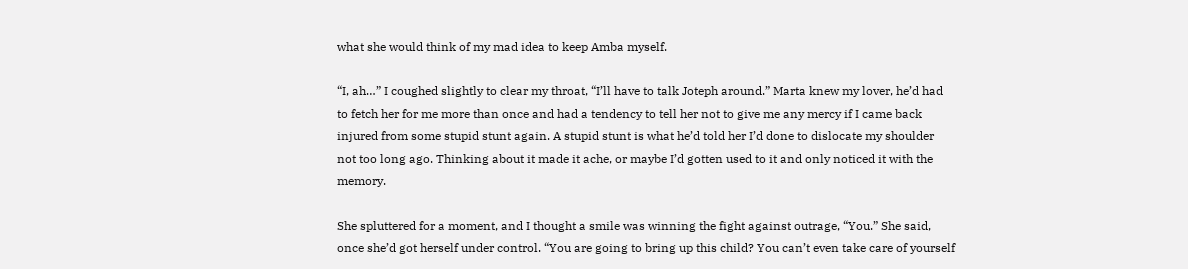what she would think of my mad idea to keep Amba myself.

“I, ah…” I coughed slightly to clear my throat, “I’ll have to talk Joteph around.” Marta knew my lover, he’d had to fetch her for me more than once and had a tendency to tell her not to give me any mercy if I came back injured from some stupid stunt again. A stupid stunt is what he’d told her I’d done to dislocate my shoulder not too long ago. Thinking about it made it ache, or maybe I’d gotten used to it and only noticed it with the memory.

She spluttered for a moment, and I thought a smile was winning the fight against outrage, “You.” She said, once she’d got herself under control. “You are going to bring up this child? You can’t even take care of yourself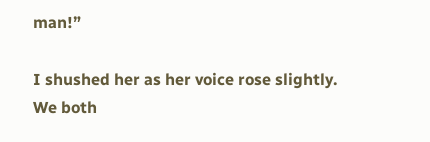man!”

I shushed her as her voice rose slightly. We both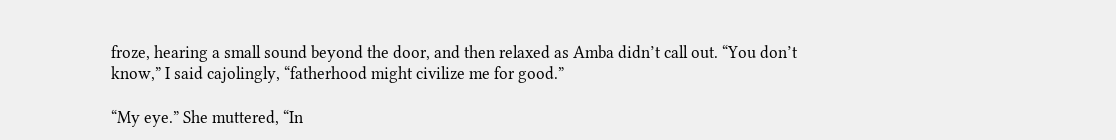froze, hearing a small sound beyond the door, and then relaxed as Amba didn’t call out. “You don’t know,” I said cajolingly, “fatherhood might civilize me for good.”

“My eye.” She muttered, “In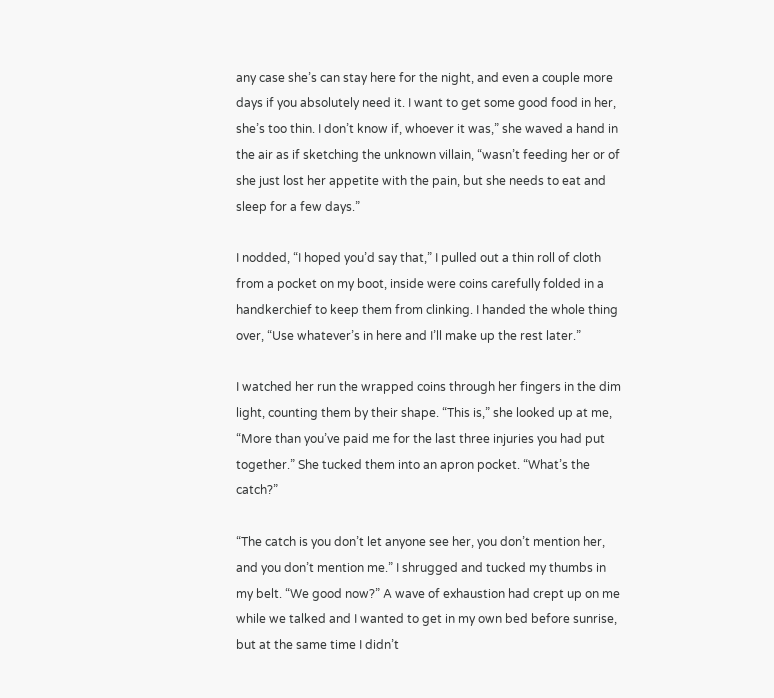any case she’s can stay here for the night, and even a couple more days if you absolutely need it. I want to get some good food in her, she’s too thin. I don’t know if, whoever it was,” she waved a hand in the air as if sketching the unknown villain, “wasn’t feeding her or of she just lost her appetite with the pain, but she needs to eat and sleep for a few days.”

I nodded, “I hoped you’d say that,” I pulled out a thin roll of cloth from a pocket on my boot, inside were coins carefully folded in a handkerchief to keep them from clinking. I handed the whole thing over, “Use whatever’s in here and I’ll make up the rest later.”

I watched her run the wrapped coins through her fingers in the dim light, counting them by their shape. “This is,” she looked up at me, “More than you’ve paid me for the last three injuries you had put together.” She tucked them into an apron pocket. “What’s the catch?”

“The catch is you don’t let anyone see her, you don’t mention her, and you don’t mention me.” I shrugged and tucked my thumbs in my belt. “We good now?” A wave of exhaustion had crept up on me while we talked and I wanted to get in my own bed before sunrise, but at the same time I didn’t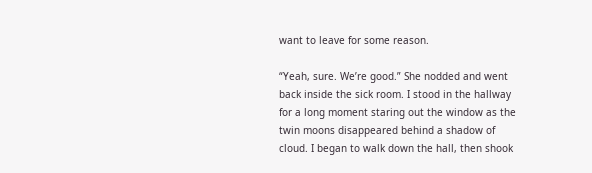want to leave for some reason.

“Yeah, sure. We’re good.” She nodded and went back inside the sick room. I stood in the hallway for a long moment staring out the window as the twin moons disappeared behind a shadow of cloud. I began to walk down the hall, then shook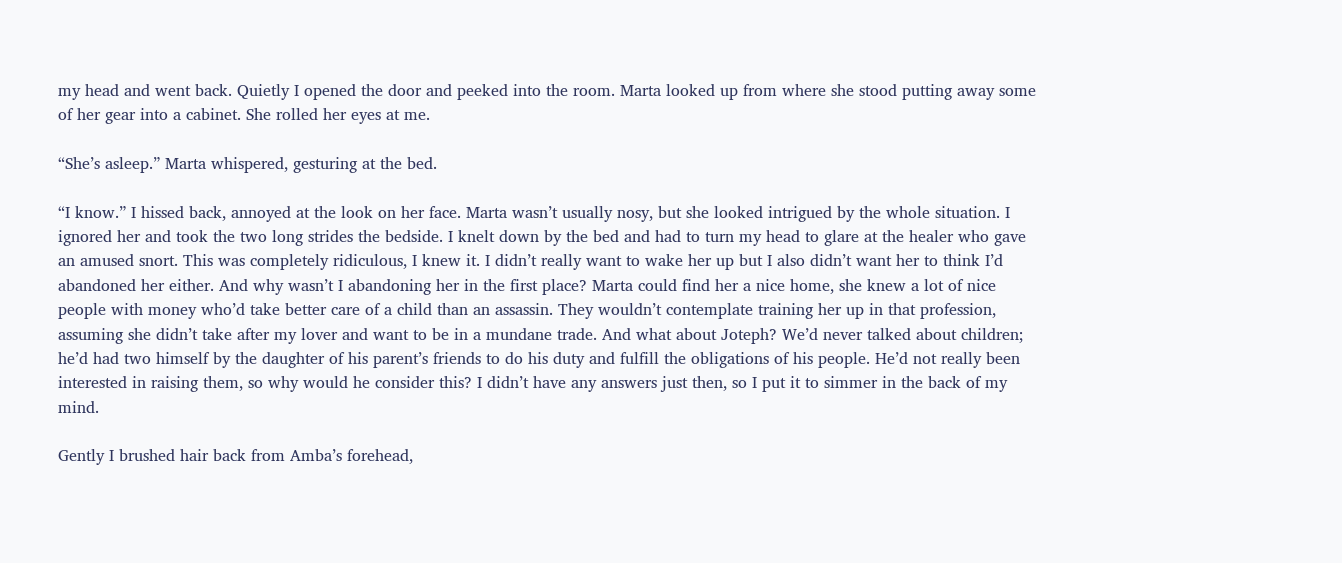my head and went back. Quietly I opened the door and peeked into the room. Marta looked up from where she stood putting away some of her gear into a cabinet. She rolled her eyes at me.

“She’s asleep.” Marta whispered, gesturing at the bed.

“I know.” I hissed back, annoyed at the look on her face. Marta wasn’t usually nosy, but she looked intrigued by the whole situation. I ignored her and took the two long strides the bedside. I knelt down by the bed and had to turn my head to glare at the healer who gave an amused snort. This was completely ridiculous, I knew it. I didn’t really want to wake her up but I also didn’t want her to think I’d abandoned her either. And why wasn’t I abandoning her in the first place? Marta could find her a nice home, she knew a lot of nice people with money who’d take better care of a child than an assassin. They wouldn’t contemplate training her up in that profession, assuming she didn’t take after my lover and want to be in a mundane trade. And what about Joteph? We’d never talked about children; he’d had two himself by the daughter of his parent’s friends to do his duty and fulfill the obligations of his people. He’d not really been interested in raising them, so why would he consider this? I didn’t have any answers just then, so I put it to simmer in the back of my mind.

Gently I brushed hair back from Amba’s forehead,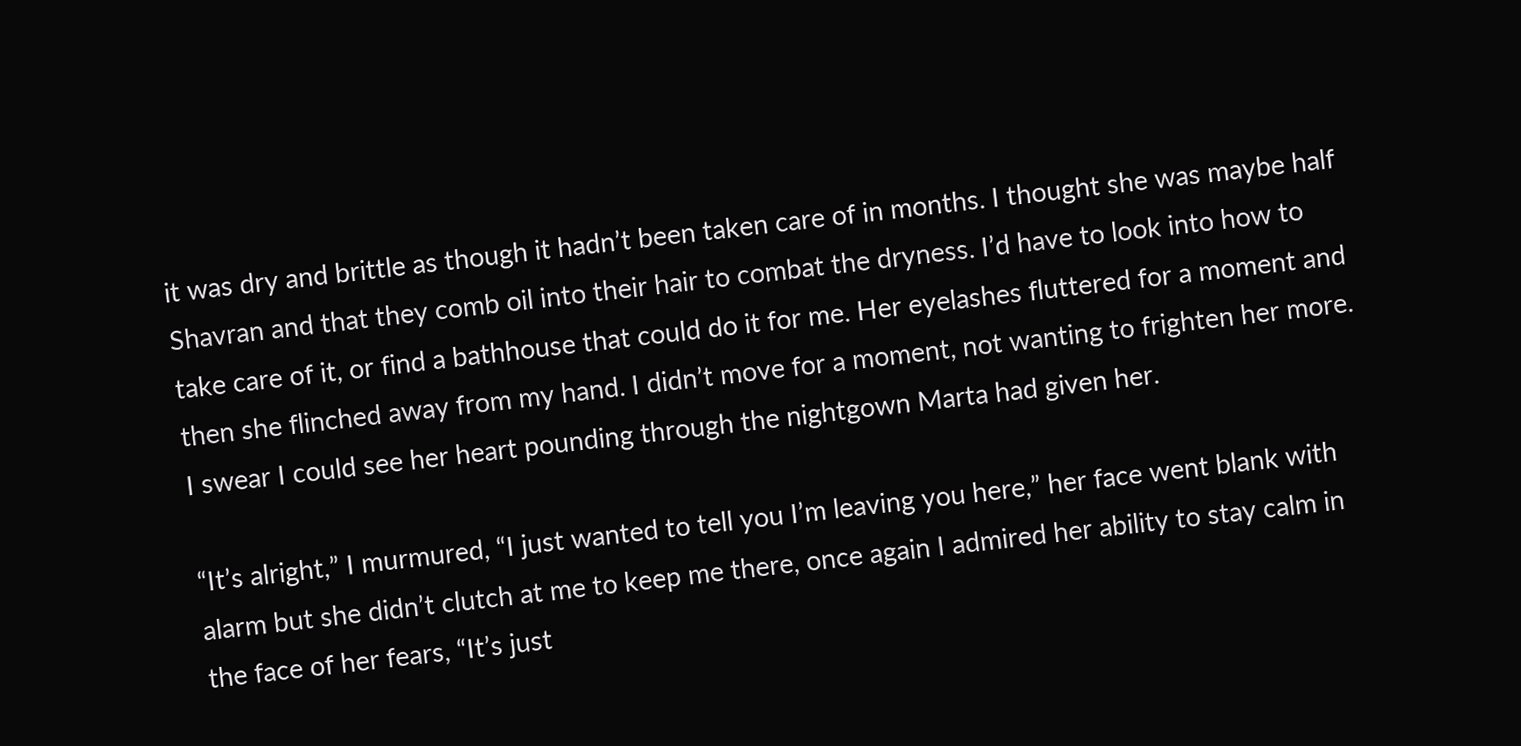it was dry and brittle as though it hadn’t been taken care of in months. I thought she was maybe half Shavran and that they comb oil into their hair to combat the dryness. I’d have to look into how to take care of it, or find a bathhouse that could do it for me. Her eyelashes fluttered for a moment and then she flinched away from my hand. I didn’t move for a moment, not wanting to frighten her more. I swear I could see her heart pounding through the nightgown Marta had given her.

“It’s alright,” I murmured, “I just wanted to tell you I’m leaving you here,” her face went blank with alarm but she didn’t clutch at me to keep me there, once again I admired her ability to stay calm in the face of her fears, “It’s just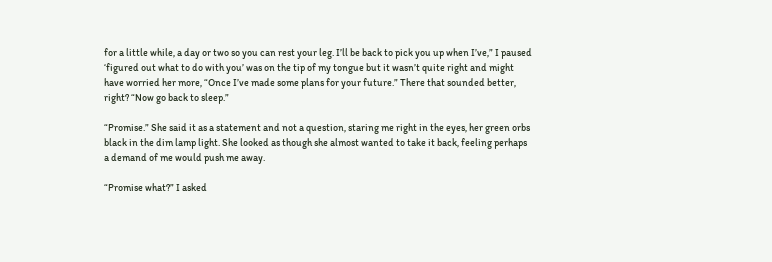for a little while, a day or two so you can rest your leg. I’ll be back to pick you up when I’ve,” I paused ‘figured out what to do with you’ was on the tip of my tongue but it wasn’t quite right and might have worried her more, “Once I’ve made some plans for your future.” There that sounded better, right? “Now go back to sleep.”

“Promise.” She said it as a statement and not a question, staring me right in the eyes, her green orbs black in the dim lamp light. She looked as though she almost wanted to take it back, feeling perhaps a demand of me would push me away.

“Promise what?” I asked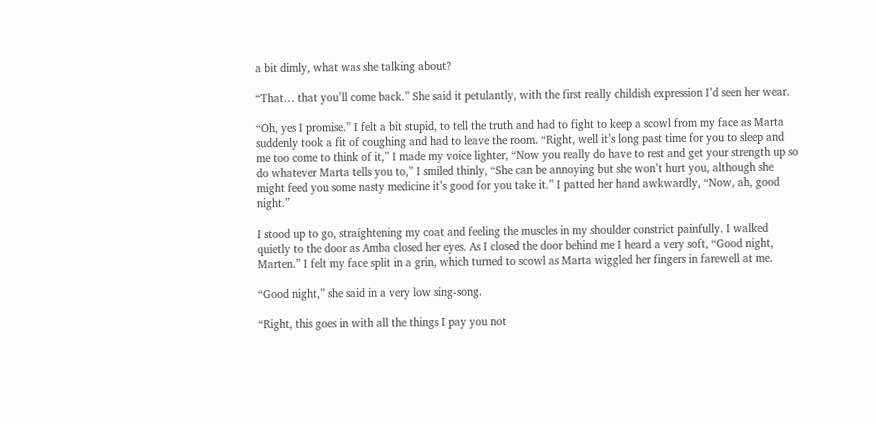a bit dimly, what was she talking about?

“That… that you’ll come back.” She said it petulantly, with the first really childish expression I’d seen her wear.

“Oh, yes I promise.” I felt a bit stupid, to tell the truth and had to fight to keep a scowl from my face as Marta suddenly took a fit of coughing and had to leave the room. “Right, well it’s long past time for you to sleep and me too come to think of it,” I made my voice lighter, “Now you really do have to rest and get your strength up so do whatever Marta tells you to,” I smiled thinly, “She can be annoying but she won’t hurt you, although she might feed you some nasty medicine it’s good for you take it.” I patted her hand awkwardly, “Now, ah, good night.”

I stood up to go, straightening my coat and feeling the muscles in my shoulder constrict painfully. I walked quietly to the door as Amba closed her eyes. As I closed the door behind me I heard a very soft, “Good night, Marten.” I felt my face split in a grin, which turned to scowl as Marta wiggled her fingers in farewell at me.

“Good night,” she said in a very low sing-song.

“Right, this goes in with all the things I pay you not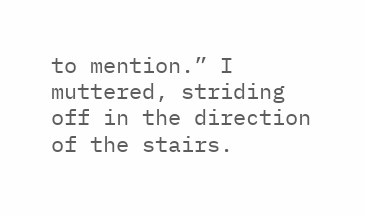to mention.” I muttered, striding off in the direction of the stairs.